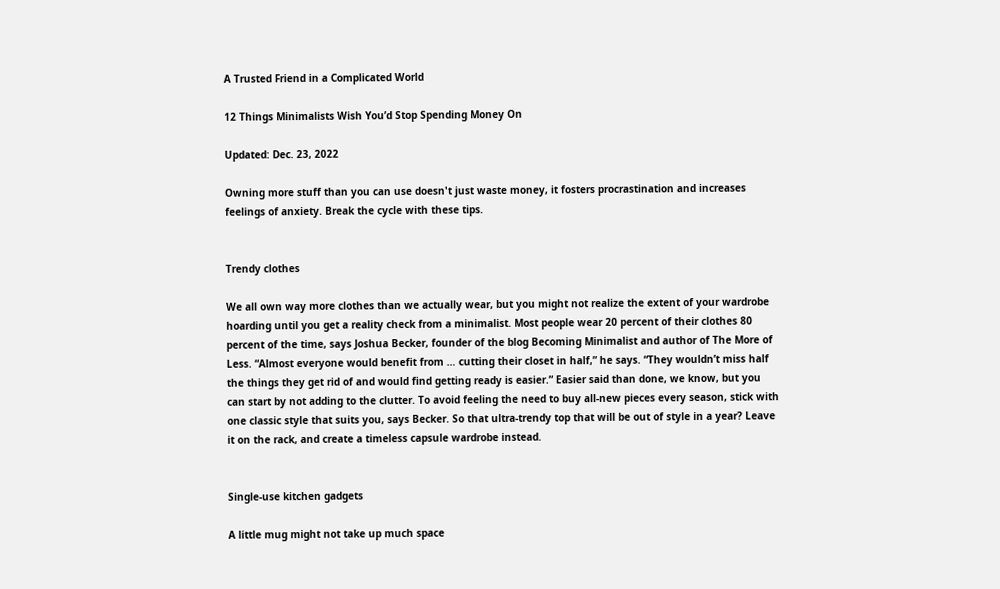A Trusted Friend in a Complicated World

12 Things Minimalists Wish You’d Stop Spending Money On

Updated: Dec. 23, 2022

Owning more stuff than you can use doesn't just waste money, it fosters procrastination and increases feelings of anxiety. Break the cycle with these tips.


Trendy clothes

We all own way more clothes than we actually wear, but you might not realize the extent of your wardrobe hoarding until you get a reality check from a minimalist. Most people wear 20 percent of their clothes 80 percent of the time, says Joshua Becker, founder of the blog Becoming Minimalist and author of The More of Less. “Almost everyone would benefit from … cutting their closet in half,” he says. “They wouldn’t miss half the things they get rid of and would find getting ready is easier.” Easier said than done, we know, but you can start by not adding to the clutter. To avoid feeling the need to buy all-new pieces every season, stick with one classic style that suits you, says Becker. So that ultra-trendy top that will be out of style in a year? Leave it on the rack, and create a timeless capsule wardrobe instead.


Single-use kitchen gadgets

A little mug might not take up much space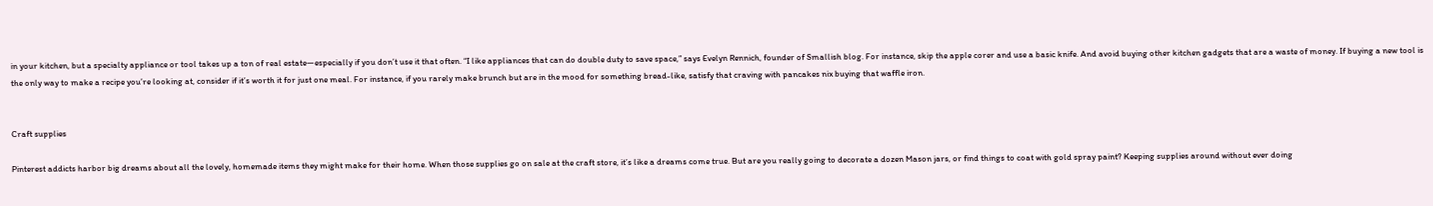in your kitchen, but a specialty appliance or tool takes up a ton of real estate—especially if you don’t use it that often. “I like appliances that can do double duty to save space,” says Evelyn Rennich, founder of Smallish blog. For instance, skip the apple corer and use a basic knife. And avoid buying other kitchen gadgets that are a waste of money. If buying a new tool is the only way to make a recipe you’re looking at, consider if it’s worth it for just one meal. For instance, if you rarely make brunch but are in the mood for something bread-like, satisfy that craving with pancakes nix buying that waffle iron.


Craft supplies

Pinterest addicts harbor big dreams about all the lovely, homemade items they might make for their home. When those supplies go on sale at the craft store, it’s like a dreams come true. But are you really going to decorate a dozen Mason jars, or find things to coat with gold spray paint? Keeping supplies around without ever doing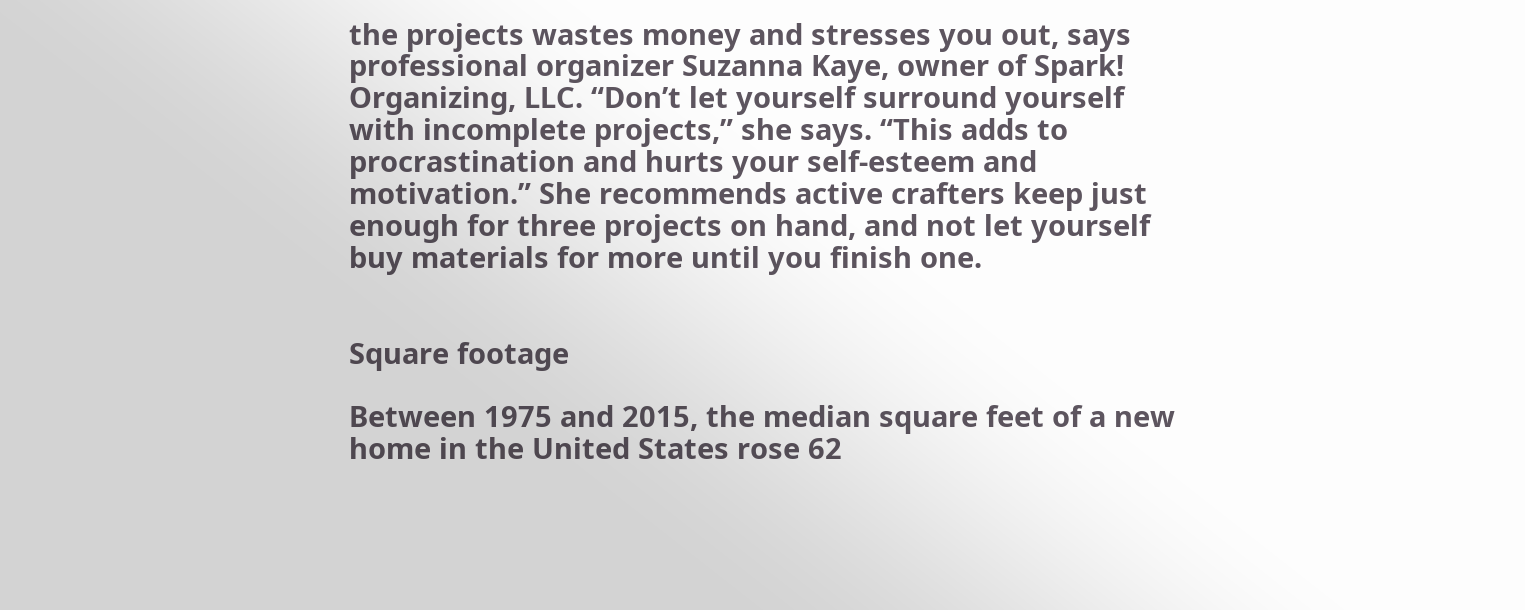the projects wastes money and stresses you out, says professional organizer Suzanna Kaye, owner of Spark! Organizing, LLC. “Don’t let yourself surround yourself with incomplete projects,” she says. “This adds to procrastination and hurts your self-esteem and motivation.” She recommends active crafters keep just enough for three projects on hand, and not let yourself buy materials for more until you finish one.


Square footage

Between 1975 and 2015, the median square feet of a new home in the United States rose 62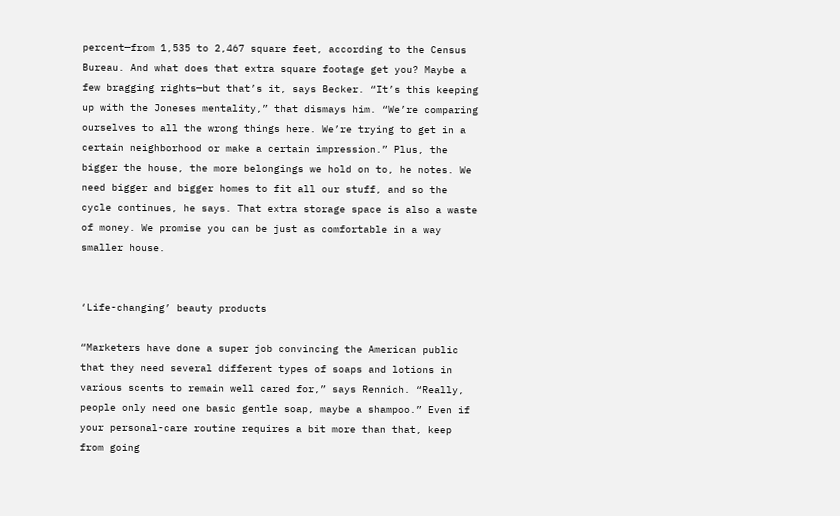percent—from 1,535 to 2,467 square feet, according to the Census Bureau. And what does that extra square footage get you? Maybe a few bragging rights—but that’s it, says Becker. “It’s this keeping up with the Joneses mentality,” that dismays him. “We’re comparing ourselves to all the wrong things here. We’re trying to get in a certain neighborhood or make a certain impression.” Plus, the bigger the house, the more belongings we hold on to, he notes. We need bigger and bigger homes to fit all our stuff, and so the cycle continues, he says. That extra storage space is also a waste of money. We promise you can be just as comfortable in a way smaller house.


‘Life-changing’ beauty products

“Marketers have done a super job convincing the American public that they need several different types of soaps and lotions in various scents to remain well cared for,” says Rennich. “Really, people only need one basic gentle soap, maybe a shampoo.” Even if your personal-care routine requires a bit more than that, keep from going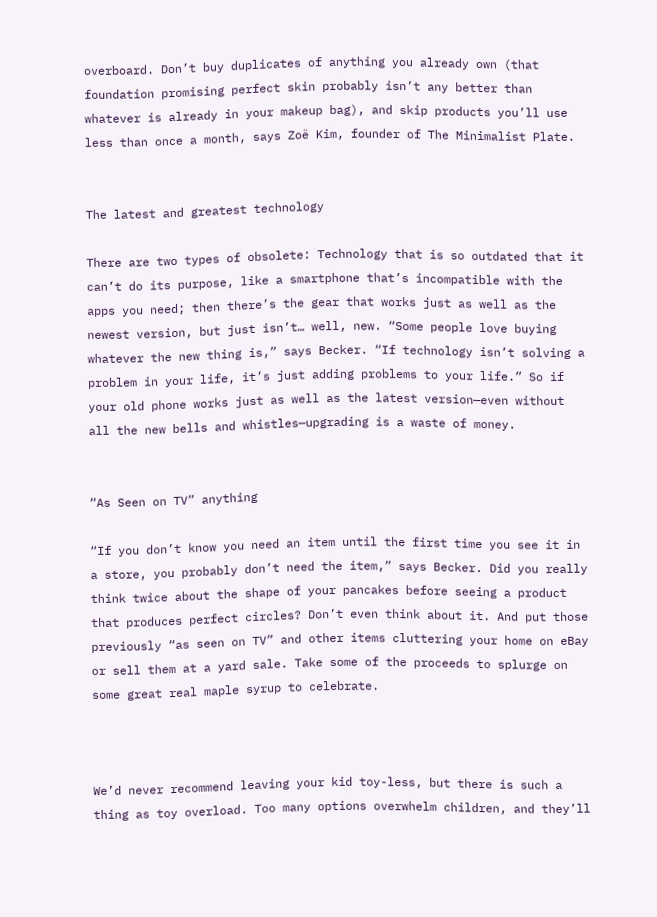overboard. Don’t buy duplicates of anything you already own (that foundation promising perfect skin probably isn’t any better than whatever is already in your makeup bag), and skip products you’ll use less than once a month, says Zoë Kim, founder of The Minimalist Plate.


The latest and greatest technology

There are two types of obsolete: Technology that is so outdated that it can’t do its purpose, like a smartphone that’s incompatible with the apps you need; then there’s the gear that works just as well as the newest version, but just isn’t… well, new. “Some people love buying whatever the new thing is,” says Becker. “If technology isn’t solving a problem in your life, it’s just adding problems to your life.” So if your old phone works just as well as the latest version—even without all the new bells and whistles—upgrading is a waste of money.


“As Seen on TV” anything

“If you don’t know you need an item until the first time you see it in a store, you probably don’t need the item,” says Becker. Did you really think twice about the shape of your pancakes before seeing a product that produces perfect circles? Don’t even think about it. And put those previously “as seen on TV” and other items cluttering your home on eBay or sell them at a yard sale. Take some of the proceeds to splurge on some great real maple syrup to celebrate.



We’d never recommend leaving your kid toy-less, but there is such a thing as toy overload. Too many options overwhelm children, and they’ll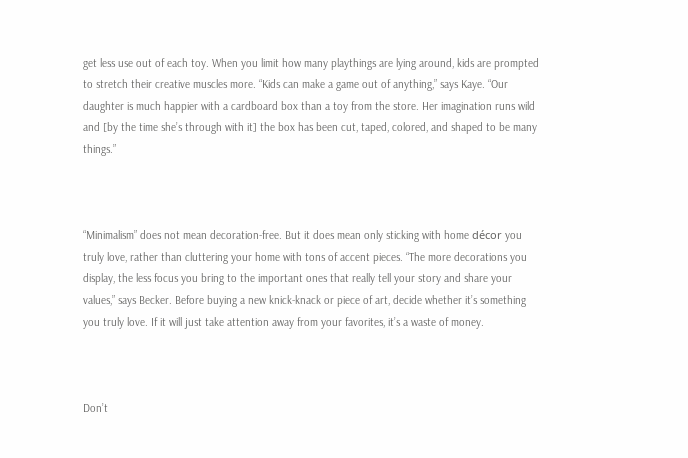get less use out of each toy. When you limit how many playthings are lying around, kids are prompted to stretch their creative muscles more. “Kids can make a game out of anything,” says Kaye. “Our daughter is much happier with a cardboard box than a toy from the store. Her imagination runs wild and [by the time she’s through with it] the box has been cut, taped, colored, and shaped to be many things.”



“Minimalism” does not mean decoration-free. But it does mean only sticking with home décor you truly love, rather than cluttering your home with tons of accent pieces. “The more decorations you display, the less focus you bring to the important ones that really tell your story and share your values,” says Becker. Before buying a new knick-knack or piece of art, decide whether it’s something you truly love. If it will just take attention away from your favorites, it’s a waste of money.



Don’t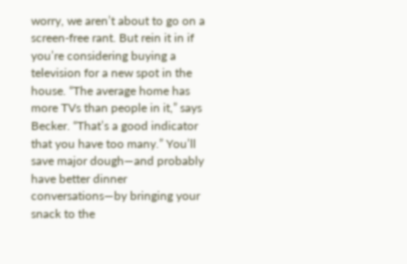worry, we aren’t about to go on a screen-free rant. But rein it in if you’re considering buying a television for a new spot in the house. “The average home has more TVs than people in it,” says Becker. “That’s a good indicator that you have too many.” You’ll save major dough—and probably have better dinner conversations—by bringing your snack to the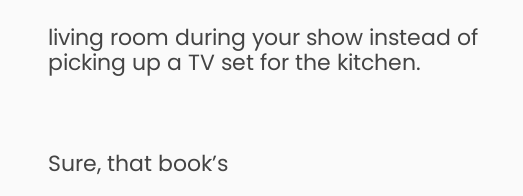living room during your show instead of picking up a TV set for the kitchen.



Sure, that book’s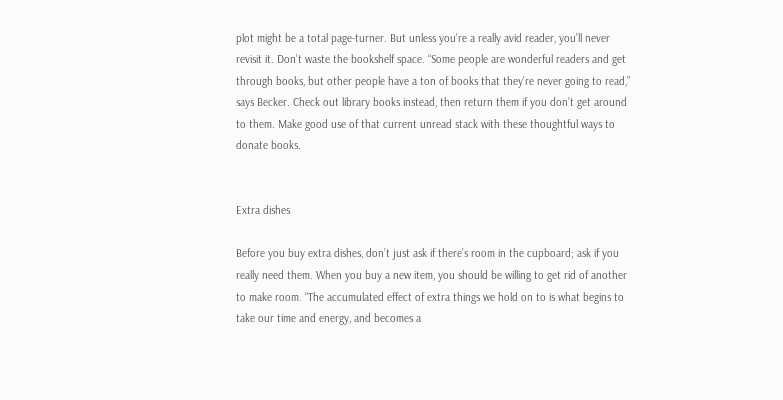plot might be a total page-turner. But unless you’re a really avid reader, you’ll never revisit it. Don’t waste the bookshelf space. “Some people are wonderful readers and get through books, but other people have a ton of books that they’re never going to read,” says Becker. Check out library books instead, then return them if you don’t get around to them. Make good use of that current unread stack with these thoughtful ways to donate books.


Extra dishes

Before you buy extra dishes, don’t just ask if there’s room in the cupboard; ask if you really need them. When you buy a new item, you should be willing to get rid of another to make room. “The accumulated effect of extra things we hold on to is what begins to take our time and energy, and becomes a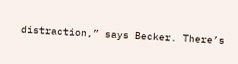distraction,” says Becker. There’s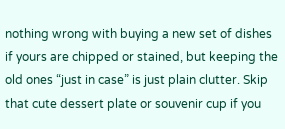nothing wrong with buying a new set of dishes if yours are chipped or stained, but keeping the old ones “just in case” is just plain clutter. Skip that cute dessert plate or souvenir cup if you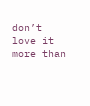don’t love it more than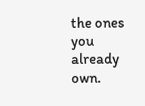the ones you already own.